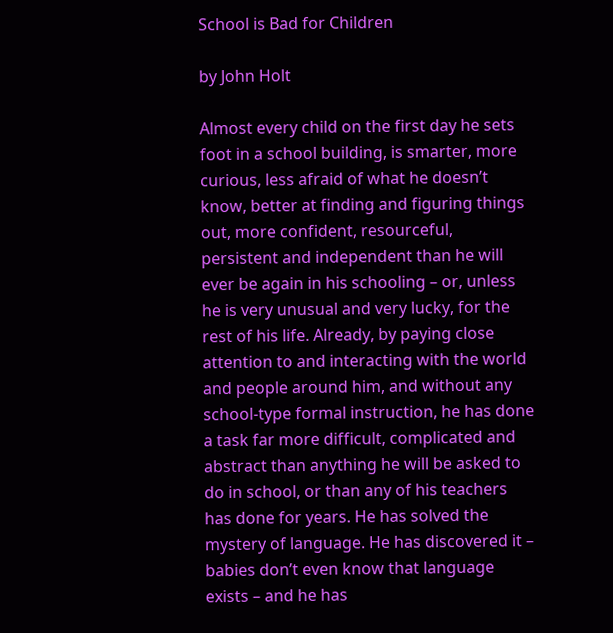School is Bad for Children

by John Holt

Almost every child on the first day he sets foot in a school building, is smarter, more curious, less afraid of what he doesn’t know, better at finding and figuring things out, more confident, resourceful, persistent and independent than he will ever be again in his schooling – or, unless he is very unusual and very lucky, for the rest of his life. Already, by paying close attention to and interacting with the world and people around him, and without any school-type formal instruction, he has done a task far more difficult, complicated and abstract than anything he will be asked to do in school, or than any of his teachers has done for years. He has solved the mystery of language. He has discovered it – babies don’t even know that language exists – and he has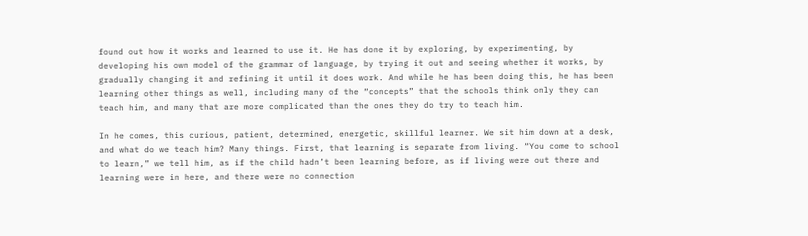found out how it works and learned to use it. He has done it by exploring, by experimenting, by developing his own model of the grammar of language, by trying it out and seeing whether it works, by gradually changing it and refining it until it does work. And while he has been doing this, he has been learning other things as well, including many of the “concepts” that the schools think only they can teach him, and many that are more complicated than the ones they do try to teach him.

In he comes, this curious, patient, determined, energetic, skillful learner. We sit him down at a desk, and what do we teach him? Many things. First, that learning is separate from living. “You come to school to learn,” we tell him, as if the child hadn’t been learning before, as if living were out there and learning were in here, and there were no connection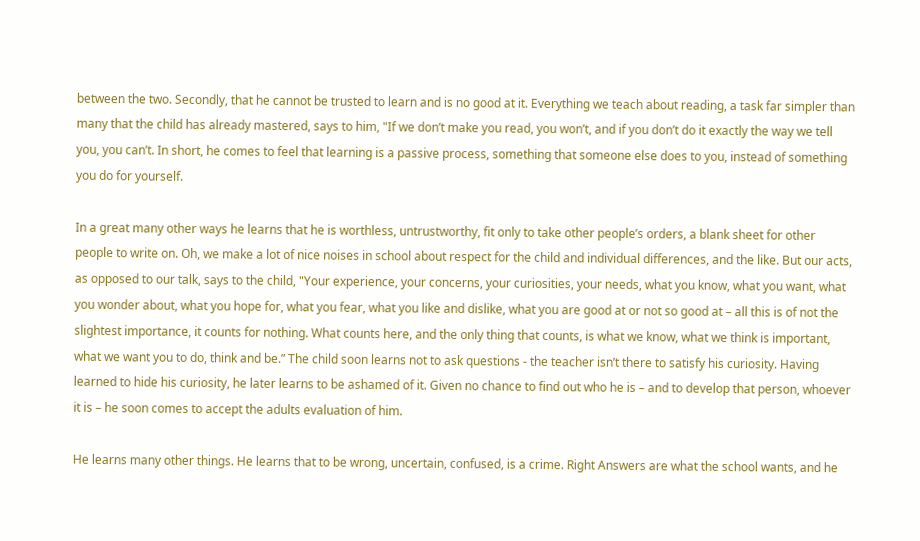between the two. Secondly, that he cannot be trusted to learn and is no good at it. Everything we teach about reading, a task far simpler than many that the child has already mastered, says to him, "If we don’t make you read, you won’t, and if you don’t do it exactly the way we tell you, you can’t. In short, he comes to feel that learning is a passive process, something that someone else does to you, instead of something you do for yourself.

In a great many other ways he learns that he is worthless, untrustworthy, fit only to take other people’s orders, a blank sheet for other people to write on. Oh, we make a lot of nice noises in school about respect for the child and individual differences, and the like. But our acts, as opposed to our talk, says to the child, "Your experience, your concerns, your curiosities, your needs, what you know, what you want, what you wonder about, what you hope for, what you fear, what you like and dislike, what you are good at or not so good at – all this is of not the slightest importance, it counts for nothing. What counts here, and the only thing that counts, is what we know, what we think is important, what we want you to do, think and be.” The child soon learns not to ask questions - the teacher isn’t there to satisfy his curiosity. Having learned to hide his curiosity, he later learns to be ashamed of it. Given no chance to find out who he is – and to develop that person, whoever it is – he soon comes to accept the adults evaluation of him.

He learns many other things. He learns that to be wrong, uncertain, confused, is a crime. Right Answers are what the school wants, and he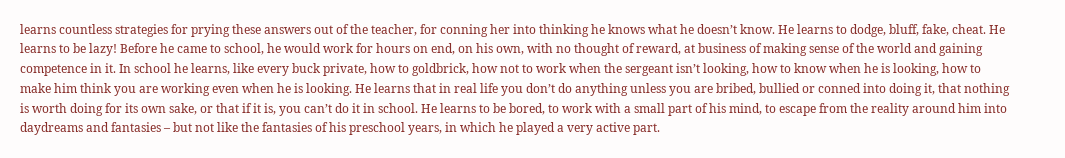learns countless strategies for prying these answers out of the teacher, for conning her into thinking he knows what he doesn’t know. He learns to dodge, bluff, fake, cheat. He learns to be lazy! Before he came to school, he would work for hours on end, on his own, with no thought of reward, at business of making sense of the world and gaining competence in it. In school he learns, like every buck private, how to goldbrick, how not to work when the sergeant isn’t looking, how to know when he is looking, how to make him think you are working even when he is looking. He learns that in real life you don’t do anything unless you are bribed, bullied or conned into doing it, that nothing is worth doing for its own sake, or that if it is, you can’t do it in school. He learns to be bored, to work with a small part of his mind, to escape from the reality around him into daydreams and fantasies – but not like the fantasies of his preschool years, in which he played a very active part.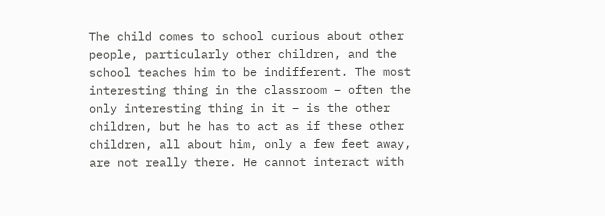The child comes to school curious about other people, particularly other children, and the school teaches him to be indifferent. The most interesting thing in the classroom – often the only interesting thing in it – is the other children, but he has to act as if these other children, all about him, only a few feet away, are not really there. He cannot interact with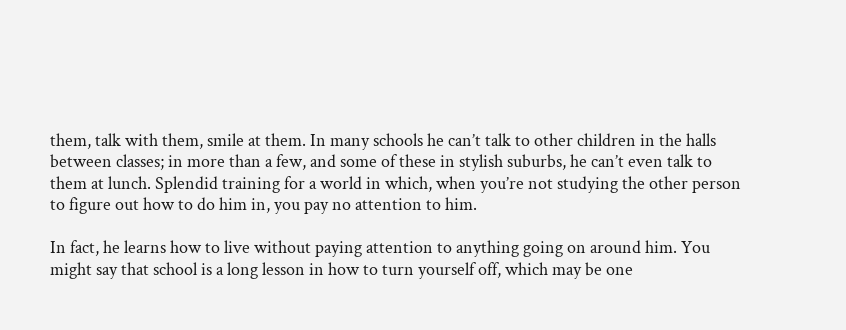them, talk with them, smile at them. In many schools he can’t talk to other children in the halls between classes; in more than a few, and some of these in stylish suburbs, he can’t even talk to them at lunch. Splendid training for a world in which, when you’re not studying the other person to figure out how to do him in, you pay no attention to him.

In fact, he learns how to live without paying attention to anything going on around him. You might say that school is a long lesson in how to turn yourself off, which may be one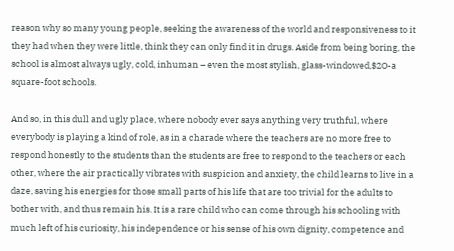reason why so many young people, seeking the awareness of the world and responsiveness to it they had when they were little, think they can only find it in drugs. Aside from being boring, the school is almost always ugly, cold, inhuman – even the most stylish, glass-windowed,$2O-a square-foot schools.

And so, in this dull and ugly place, where nobody ever says anything very truthful, where everybody is playing a kind of role, as in a charade where the teachers are no more free to respond honestly to the students than the students are free to respond to the teachers or each other, where the air practically vibrates with suspicion and anxiety, the child learns to live in a daze, saving his energies for those small parts of his life that are too trivial for the adults to bother with, and thus remain his. It is a rare child who can come through his schooling with much left of his curiosity, his independence or his sense of his own dignity, competence and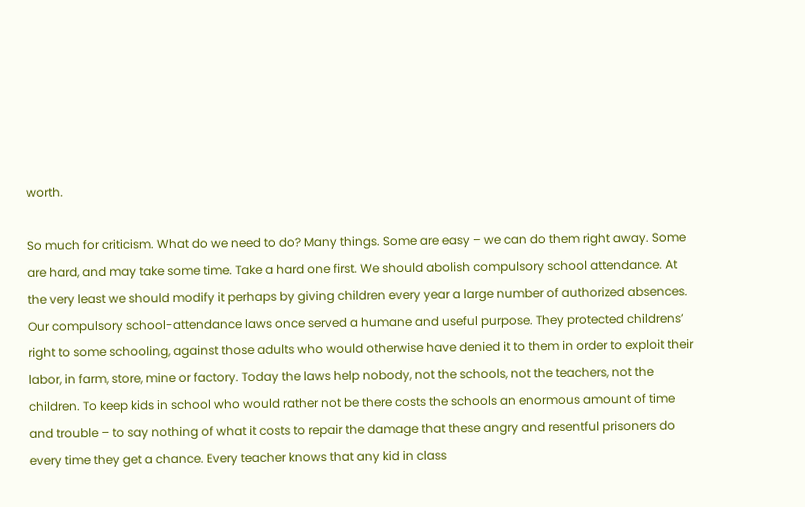worth.

So much for criticism. What do we need to do? Many things. Some are easy – we can do them right away. Some are hard, and may take some time. Take a hard one first. We should abolish compulsory school attendance. At the very least we should modify it perhaps by giving children every year a large number of authorized absences. Our compulsory school-attendance laws once served a humane and useful purpose. They protected childrens’ right to some schooling, against those adults who would otherwise have denied it to them in order to exploit their labor, in farm, store, mine or factory. Today the laws help nobody, not the schools, not the teachers, not the children. To keep kids in school who would rather not be there costs the schools an enormous amount of time and trouble – to say nothing of what it costs to repair the damage that these angry and resentful prisoners do every time they get a chance. Every teacher knows that any kid in class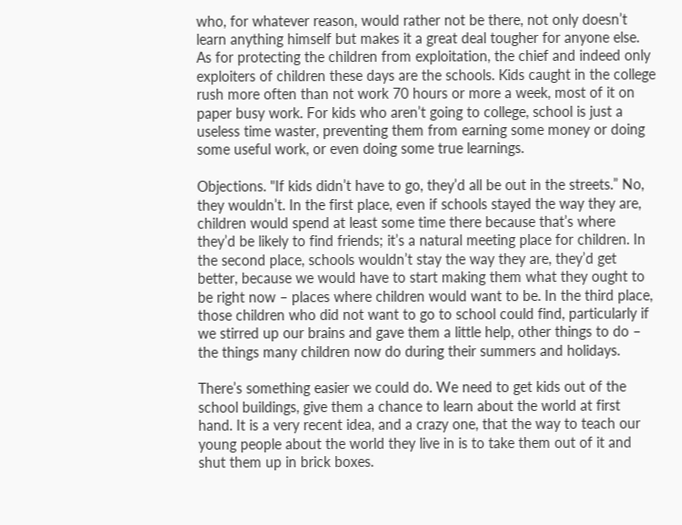who, for whatever reason, would rather not be there, not only doesn’t learn anything himself but makes it a great deal tougher for anyone else. As for protecting the children from exploitation, the chief and indeed only exploiters of children these days are the schools. Kids caught in the college rush more often than not work 70 hours or more a week, most of it on paper busy work. For kids who aren’t going to college, school is just a useless time waster, preventing them from earning some money or doing some useful work, or even doing some true learnings.

Objections. "If kids didn’t have to go, they’d all be out in the streets.” No, they wouldn’t. In the first place, even if schools stayed the way they are, children would spend at least some time there because that’s where they’d be likely to find friends; it’s a natural meeting place for children. In the second place, schools wouldn’t stay the way they are, they’d get better, because we would have to start making them what they ought to be right now – places where children would want to be. In the third place, those children who did not want to go to school could find, particularly if we stirred up our brains and gave them a little help, other things to do – the things many children now do during their summers and holidays.

There’s something easier we could do. We need to get kids out of the school buildings, give them a chance to learn about the world at first hand. It is a very recent idea, and a crazy one, that the way to teach our young people about the world they live in is to take them out of it and shut them up in brick boxes.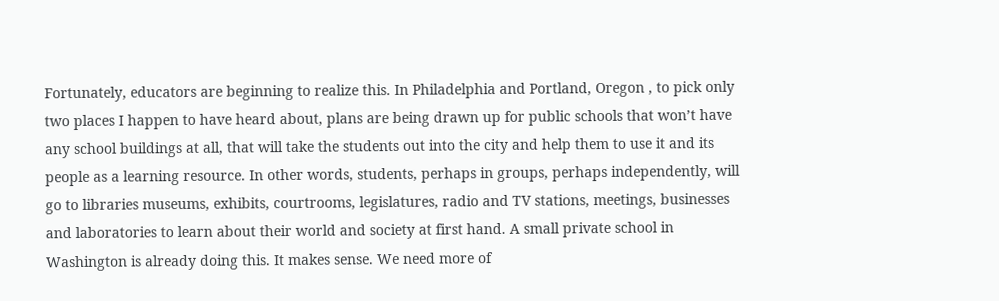Fortunately, educators are beginning to realize this. In Philadelphia and Portland, Oregon , to pick only two places I happen to have heard about, plans are being drawn up for public schools that won’t have any school buildings at all, that will take the students out into the city and help them to use it and its people as a learning resource. In other words, students, perhaps in groups, perhaps independently, will go to libraries museums, exhibits, courtrooms, legislatures, radio and TV stations, meetings, businesses and laboratories to learn about their world and society at first hand. A small private school in Washington is already doing this. It makes sense. We need more of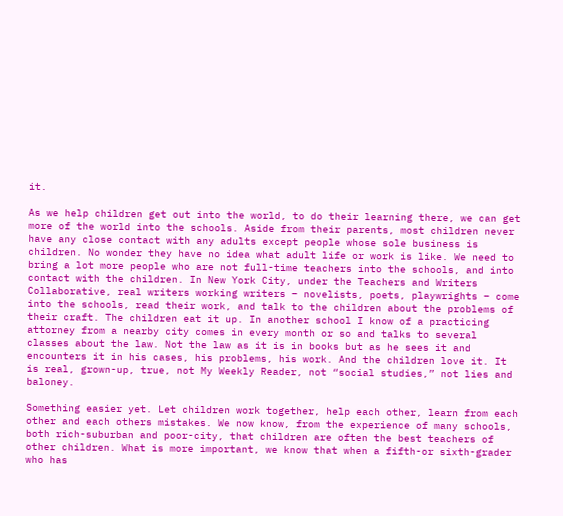it.

As we help children get out into the world, to do their learning there, we can get more of the world into the schools. Aside from their parents, most children never have any close contact with any adults except people whose sole business is children. No wonder they have no idea what adult life or work is like. We need to bring a lot more people who are not full-time teachers into the schools, and into contact with the children. In New York City, under the Teachers and Writers Collaborative, real writers working writers – novelists, poets, playwrights – come into the schools, read their work, and talk to the children about the problems of their craft. The children eat it up. In another school I know of a practicing attorney from a nearby city comes in every month or so and talks to several classes about the law. Not the law as it is in books but as he sees it and encounters it in his cases, his problems, his work. And the children love it. It is real, grown-up, true, not My Weekly Reader, not “social studies,” not lies and baloney.

Something easier yet. Let children work together, help each other, learn from each other and each others mistakes. We now know, from the experience of many schools, both rich-suburban and poor-city, that children are often the best teachers of other children. What is more important, we know that when a fifth-or sixth-grader who has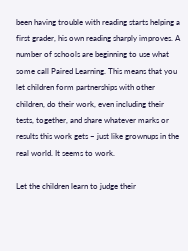been having trouble with reading starts helping a first grader, his own reading sharply improves. A number of schools are beginning to use what some call Paired Learning. This means that you let children form partnerships with other children, do their work, even including their tests, together, and share whatever marks or results this work gets – just like grownups in the real world. It seems to work.

Let the children learn to judge their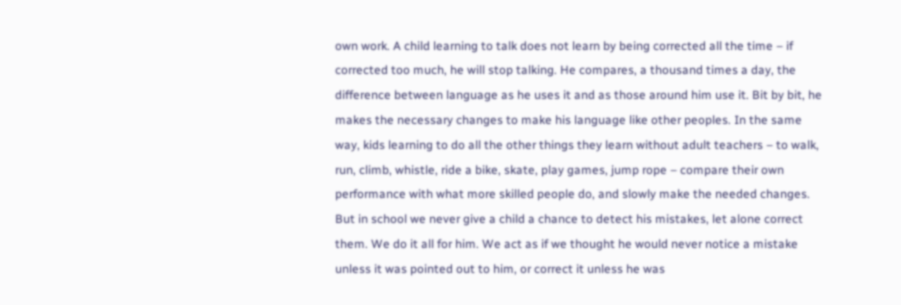own work. A child learning to talk does not learn by being corrected all the time – if corrected too much, he will stop talking. He compares, a thousand times a day, the difference between language as he uses it and as those around him use it. Bit by bit, he makes the necessary changes to make his language like other peoples. In the same way, kids learning to do all the other things they learn without adult teachers – to walk, run, climb, whistle, ride a bike, skate, play games, jump rope – compare their own performance with what more skilled people do, and slowly make the needed changes. But in school we never give a child a chance to detect his mistakes, let alone correct them. We do it all for him. We act as if we thought he would never notice a mistake unless it was pointed out to him, or correct it unless he was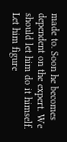made to. Soon he becomes dependent on the expert. We should let him do it himself. Let him figure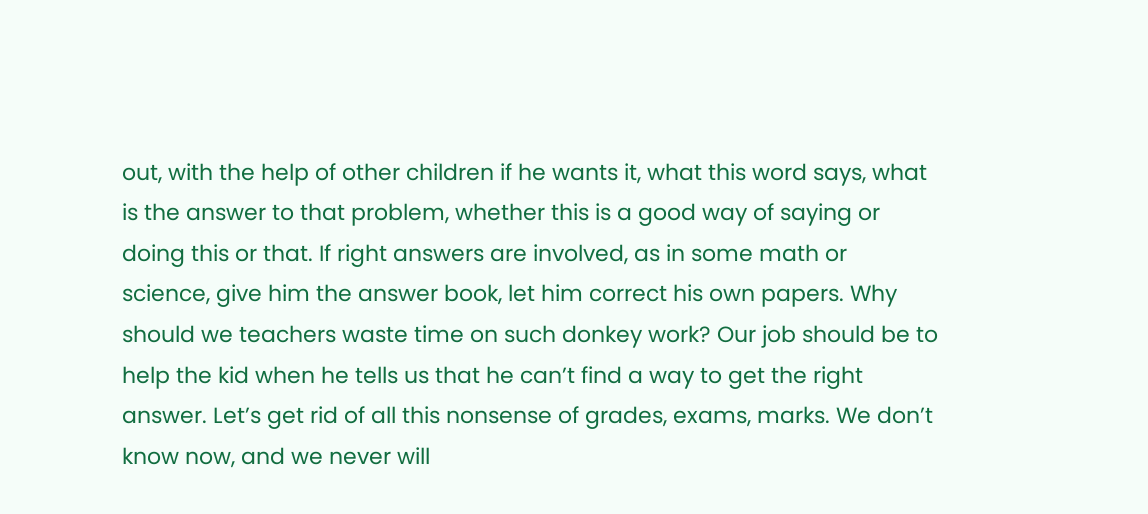out, with the help of other children if he wants it, what this word says, what is the answer to that problem, whether this is a good way of saying or doing this or that. If right answers are involved, as in some math or science, give him the answer book, let him correct his own papers. Why should we teachers waste time on such donkey work? Our job should be to help the kid when he tells us that he can’t find a way to get the right answer. Let’s get rid of all this nonsense of grades, exams, marks. We don’t know now, and we never will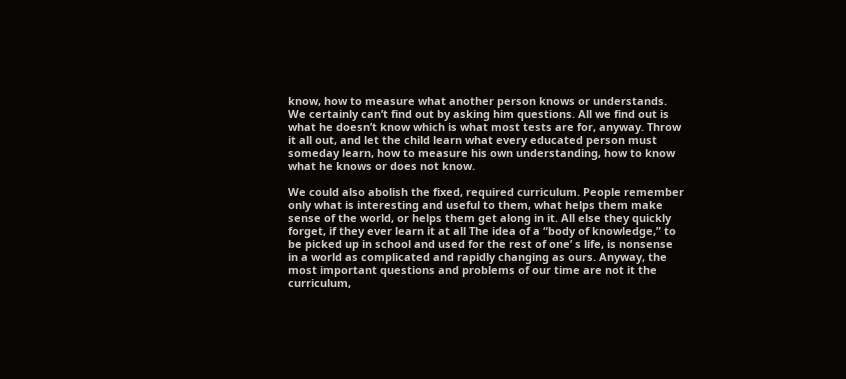know, how to measure what another person knows or understands. We certainly can’t find out by asking him questions. All we find out is what he doesn’t know which is what most tests are for, anyway. Throw it all out, and let the child learn what every educated person must someday learn, how to measure his own understanding, how to know what he knows or does not know.

We could also abolish the fixed, required curriculum. People remember only what is interesting and useful to them, what helps them make sense of the world, or helps them get along in it. All else they quickly forget, if they ever learn it at all The idea of a “body of knowledge,” to be picked up in school and used for the rest of one’ s life, is nonsense in a world as complicated and rapidly changing as ours. Anyway, the most important questions and problems of our time are not it the curriculum,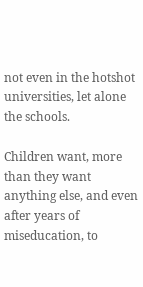not even in the hotshot universities, let alone the schools.

Children want, more than they want anything else, and even after years of miseducation, to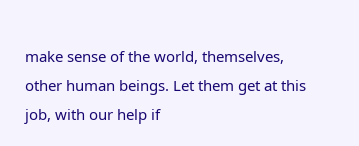make sense of the world, themselves, other human beings. Let them get at this job, with our help if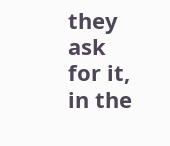they ask for it, in the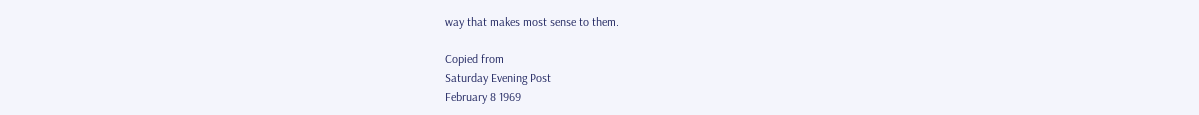way that makes most sense to them.

Copied from
Saturday Evening Post
February 8 1969